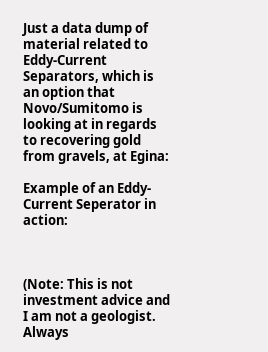Just a data dump of material related to Eddy-Current Separators, which is an option that Novo/Sumitomo is looking at in regards to recovering gold from gravels, at Egina:

Example of an Eddy-Current Seperator in action:



(Note: This is not investment advice and I am not a geologist. Always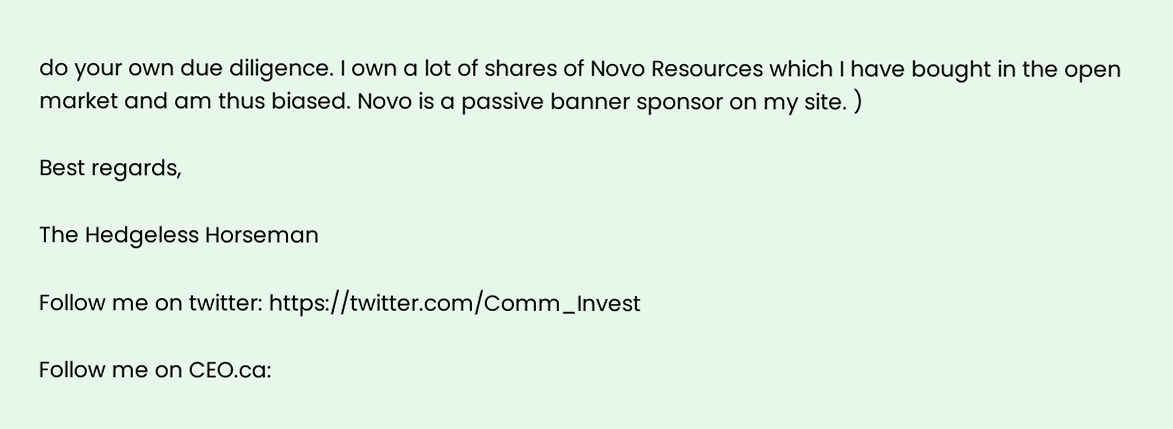do your own due diligence. I own a lot of shares of Novo Resources which I have bought in the open market and am thus biased. Novo is a passive banner sponsor on my site. )

Best regards,

The Hedgeless Horseman

Follow me on twitter: https://twitter.com/Comm_Invest

Follow me on CEO.ca: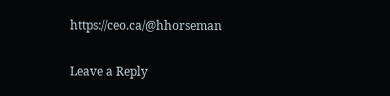https://ceo.ca/@hhorseman

Leave a Reply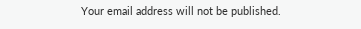Your email address will not be published.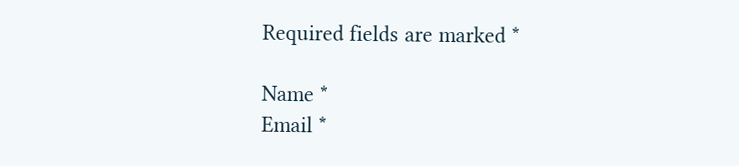Required fields are marked *

Name *
Email *